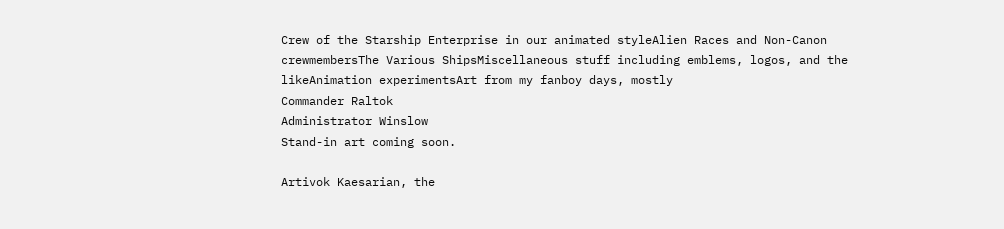Crew of the Starship Enterprise in our animated styleAlien Races and Non-Canon crewmembersThe Various ShipsMiscellaneous stuff including emblems, logos, and the likeAnimation experimentsArt from my fanboy days, mostly
Commander Raltok
Administrator Winslow
Stand-in art coming soon.

Artivok Kaesarian, the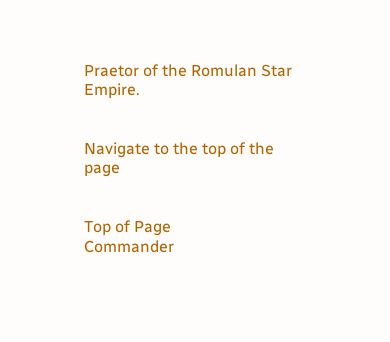Praetor of the Romulan Star Empire.


Navigate to the top of the page


Top of Page
Commander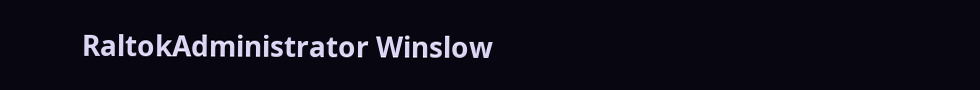RaltokAdministrator Winslow